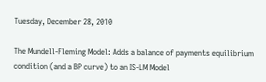Tuesday, December 28, 2010

The Mundell-Fleming Model: Adds a balance of payments equilibrium condition (and a BP curve) to an IS-LM Model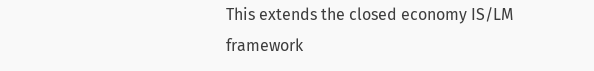This extends the closed economy IS/LM framework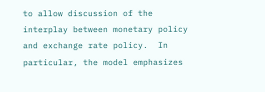to allow discussion of the interplay between monetary policy and exchange rate policy.  In particular, the model emphasizes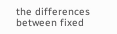the differences between fixed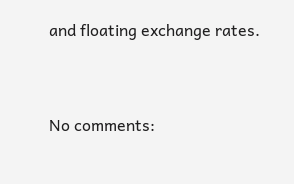and floating exchange rates.


No comments: